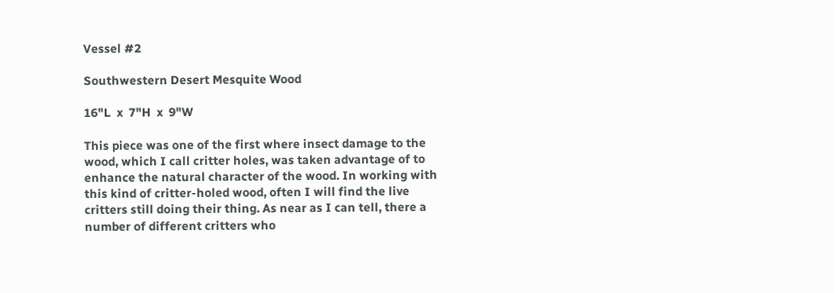Vessel #2

Southwestern Desert Mesquite Wood

16"L  x  7"H  x  9"W

This piece was one of the first where insect damage to the wood, which I call critter holes, was taken advantage of to enhance the natural character of the wood. In working with this kind of critter-holed wood, often I will find the live critters still doing their thing. As near as I can tell, there a number of different critters who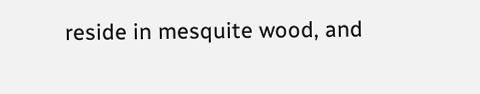reside in mesquite wood, and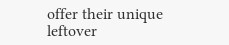offer their unique leftover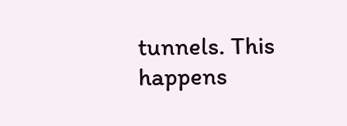tunnels. This happens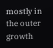mostly in the outer growth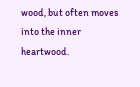wood, but often moves into the inner heartwood.